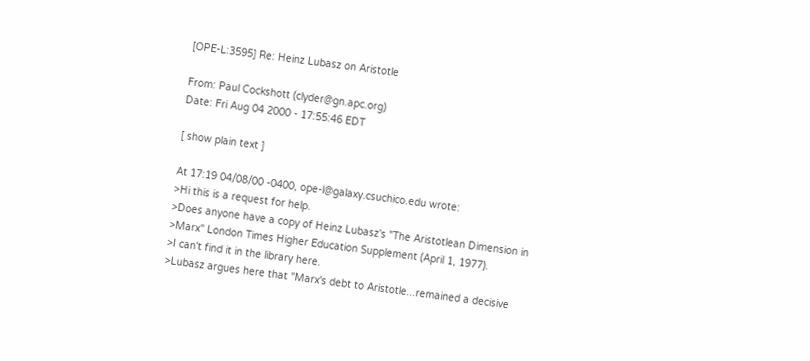[OPE-L:3595] Re: Heinz Lubasz on Aristotle

From: Paul Cockshott (clyder@gn.apc.org)
Date: Fri Aug 04 2000 - 17:55:46 EDT

[ show plain text ]

At 17:19 04/08/00 -0400, ope-l@galaxy.csuchico.edu wrote:
>Hi this is a request for help.
>Does anyone have a copy of Heinz Lubasz's "The Aristotlean Dimension in
>Marx" London Times Higher Education Supplement (April 1, 1977).
>I can't find it in the library here.
>Lubasz argues here that "Marx's debt to Aristotle...remained a decisive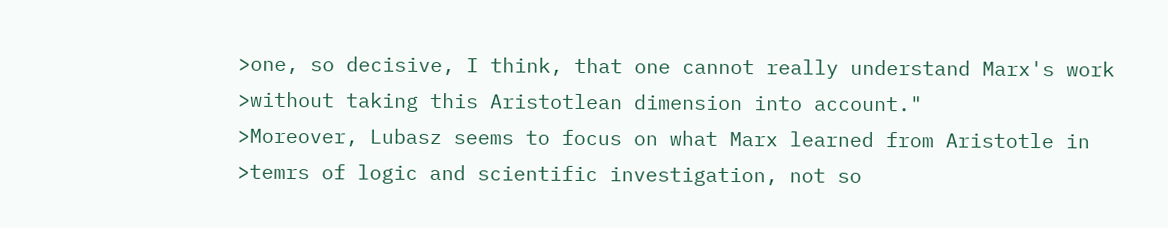>one, so decisive, I think, that one cannot really understand Marx's work
>without taking this Aristotlean dimension into account."
>Moreover, Lubasz seems to focus on what Marx learned from Aristotle in
>temrs of logic and scientific investigation, not so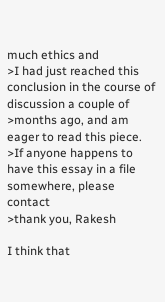much ethics and
>I had just reached this conclusion in the course of discussion a couple of
>months ago, and am eager to read this piece.
>If anyone happens to have this essay in a file somewhere, please contact
>thank you, Rakesh

I think that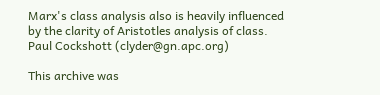Marx's class analysis also is heavily influenced
by the clarity of Aristotles analysis of class.
Paul Cockshott (clyder@gn.apc.org)

This archive was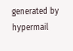generated by hypermail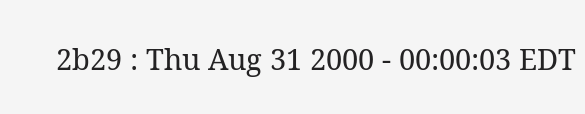2b29 : Thu Aug 31 2000 - 00:00:03 EDT